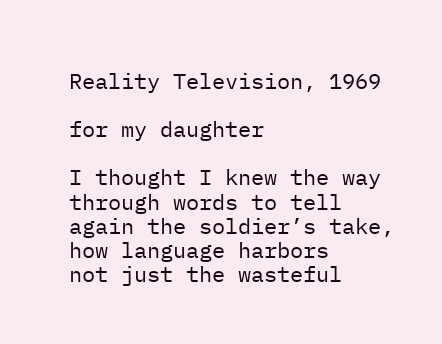Reality Television, 1969

for my daughter

I thought I knew the way
through words to tell
again the soldier’s take,
how language harbors
not just the wasteful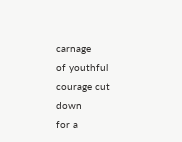carnage
of youthful courage cut down
for a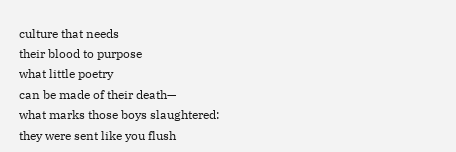culture that needs
their blood to purpose
what little poetry
can be made of their death—
what marks those boys slaughtered:
they were sent like you flush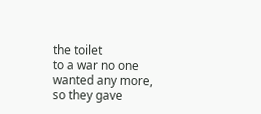the toilet
to a war no one wanted any more,
so they gave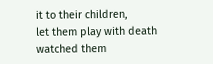it to their children,
let them play with death
watched them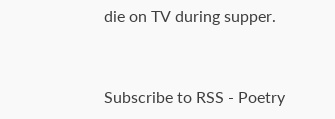die on TV during supper.


Subscribe to RSS - Poetry